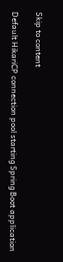Skip to content

Default HikariCP connection pool starting Spring Boot application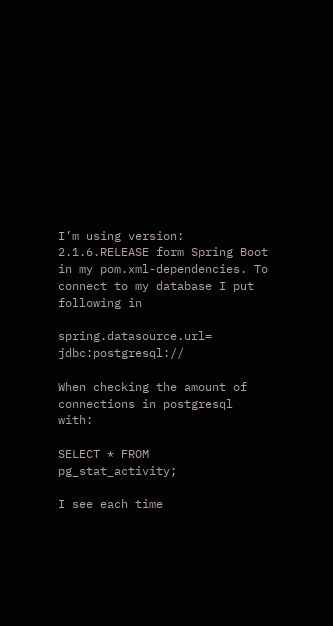I’m using version: 2.1.6.RELEASE form Spring Boot in my pom.xml-dependencies. To connect to my database I put following in

spring.datasource.url= jdbc:postgresql://

When checking the amount of connections in postgresql with:

SELECT * FROM pg_stat_activity;

I see each time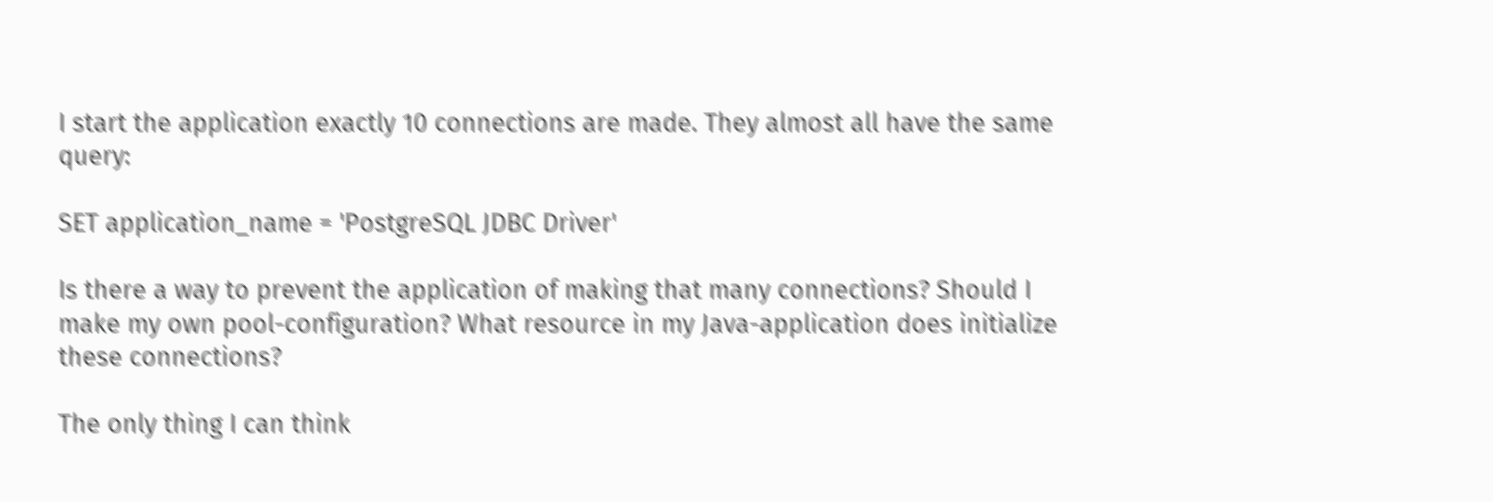I start the application exactly 10 connections are made. They almost all have the same query:

SET application_name = 'PostgreSQL JDBC Driver'

Is there a way to prevent the application of making that many connections? Should I make my own pool-configuration? What resource in my Java-application does initialize these connections?

The only thing I can think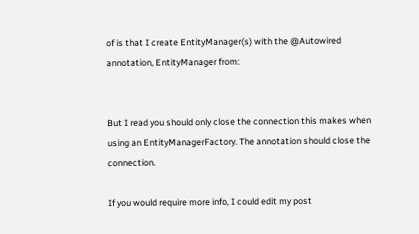of is that I create EntityManager(s) with the @Autowired annotation, EntityManager from:


But I read you should only close the connection this makes when using an EntityManagerFactory. The annotation should close the connection.

If you would require more info, I could edit my post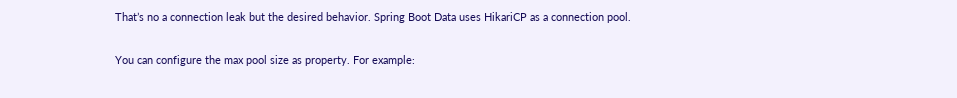That’s no a connection leak but the desired behavior. Spring Boot Data uses HikariCP as a connection pool.

You can configure the max pool size as property. For example: